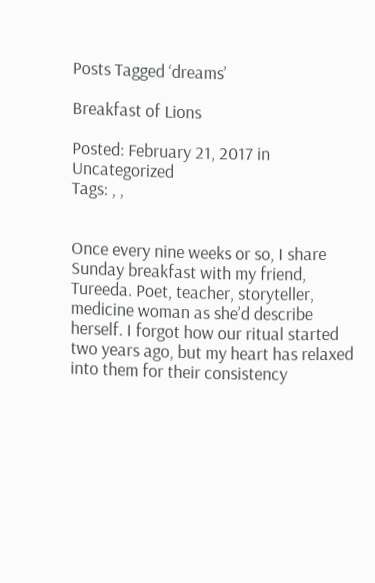Posts Tagged ‘dreams’

Breakfast of Lions

Posted: February 21, 2017 in Uncategorized
Tags: , ,


Once every nine weeks or so, I share Sunday breakfast with my friend, Tureeda. Poet, teacher, storyteller, medicine woman as she’d describe herself. I forgot how our ritual started two years ago, but my heart has relaxed into them for their consistency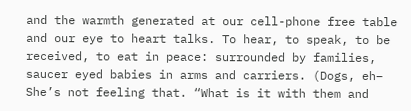and the warmth generated at our cell-phone free table and our eye to heart talks. To hear, to speak, to be received, to eat in peace: surrounded by families, saucer eyed babies in arms and carriers. (Dogs, eh– She’s not feeling that. “What is it with them and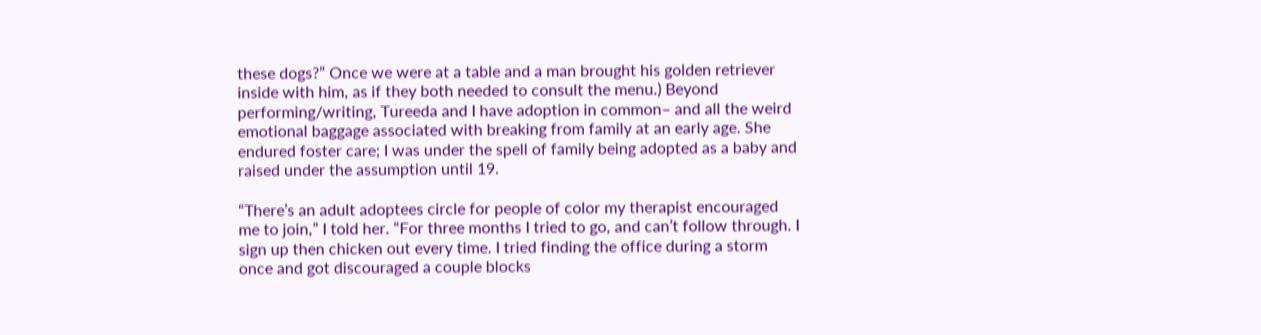these dogs?” Once we were at a table and a man brought his golden retriever inside with him, as if they both needed to consult the menu.) Beyond performing/writing, Tureeda and I have adoption in common– and all the weird emotional baggage associated with breaking from family at an early age. She endured foster care; I was under the spell of family being adopted as a baby and raised under the assumption until 19.

“There’s an adult adoptees circle for people of color my therapist encouraged me to join,” I told her. “For three months I tried to go, and can’t follow through. I sign up then chicken out every time. I tried finding the office during a storm once and got discouraged a couple blocks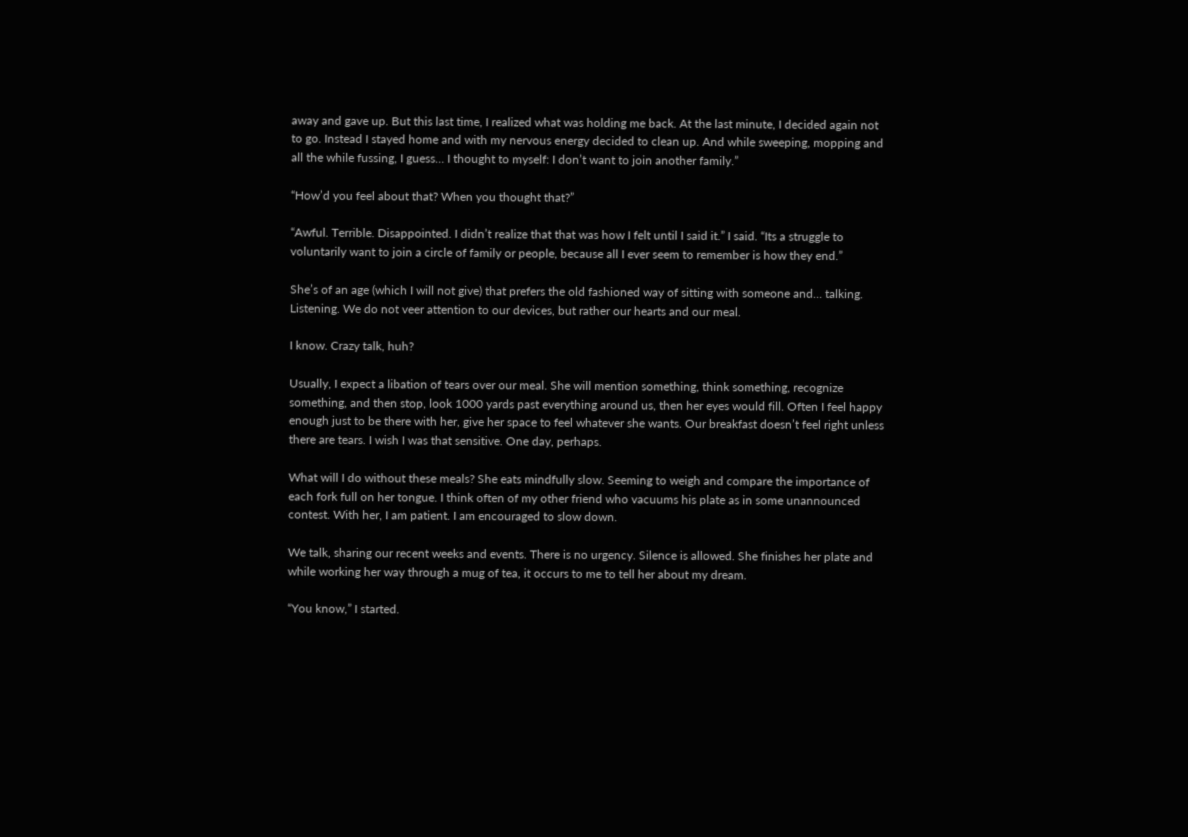away and gave up. But this last time, I realized what was holding me back. At the last minute, I decided again not to go. Instead I stayed home and with my nervous energy decided to clean up. And while sweeping, mopping and all the while fussing, I guess… I thought to myself: I don’t want to join another family.”

“How’d you feel about that? When you thought that?”

“Awful. Terrible. Disappointed. I didn’t realize that that was how I felt until I said it.” I said. “Its a struggle to voluntarily want to join a circle of family or people, because all I ever seem to remember is how they end.”

She’s of an age (which I will not give) that prefers the old fashioned way of sitting with someone and… talking. Listening. We do not veer attention to our devices, but rather our hearts and our meal.

I know. Crazy talk, huh?

Usually, I expect a libation of tears over our meal. She will mention something, think something, recognize something, and then stop, look 1000 yards past everything around us, then her eyes would fill. Often I feel happy enough just to be there with her, give her space to feel whatever she wants. Our breakfast doesn’t feel right unless there are tears. I wish I was that sensitive. One day, perhaps.

What will I do without these meals? She eats mindfully slow. Seeming to weigh and compare the importance of each fork full on her tongue. I think often of my other friend who vacuums his plate as in some unannounced contest. With her, I am patient. I am encouraged to slow down.

We talk, sharing our recent weeks and events. There is no urgency. Silence is allowed. She finishes her plate and while working her way through a mug of tea, it occurs to me to tell her about my dream.

“You know,” I started.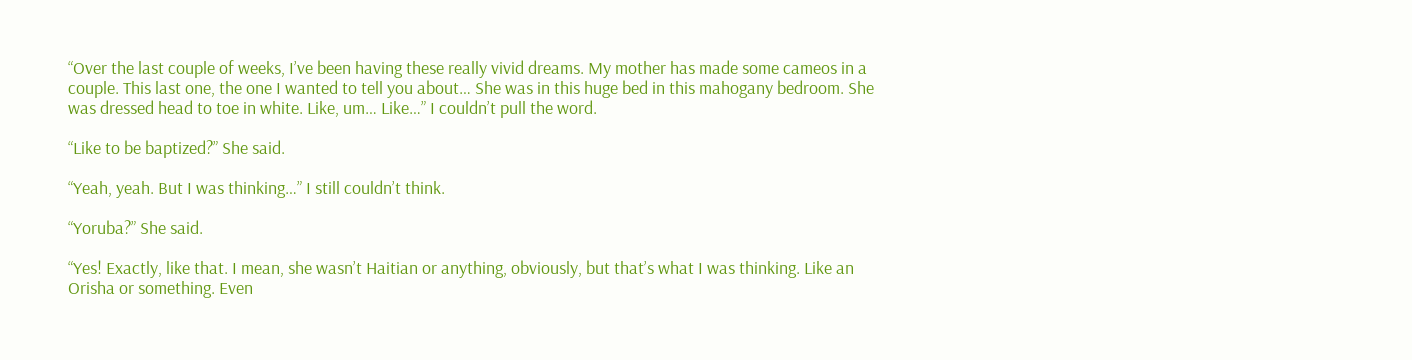“Over the last couple of weeks, I’ve been having these really vivid dreams. My mother has made some cameos in a couple. This last one, the one I wanted to tell you about… She was in this huge bed in this mahogany bedroom. She was dressed head to toe in white. Like, um… Like…” I couldn’t pull the word.

“Like to be baptized?” She said.

“Yeah, yeah. But I was thinking…” I still couldn’t think.

“Yoruba?” She said.

“Yes! Exactly, like that. I mean, she wasn’t Haitian or anything, obviously, but that’s what I was thinking. Like an Orisha or something. Even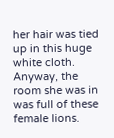her hair was tied up in this huge white cloth. Anyway, the room she was in was full of these female lions.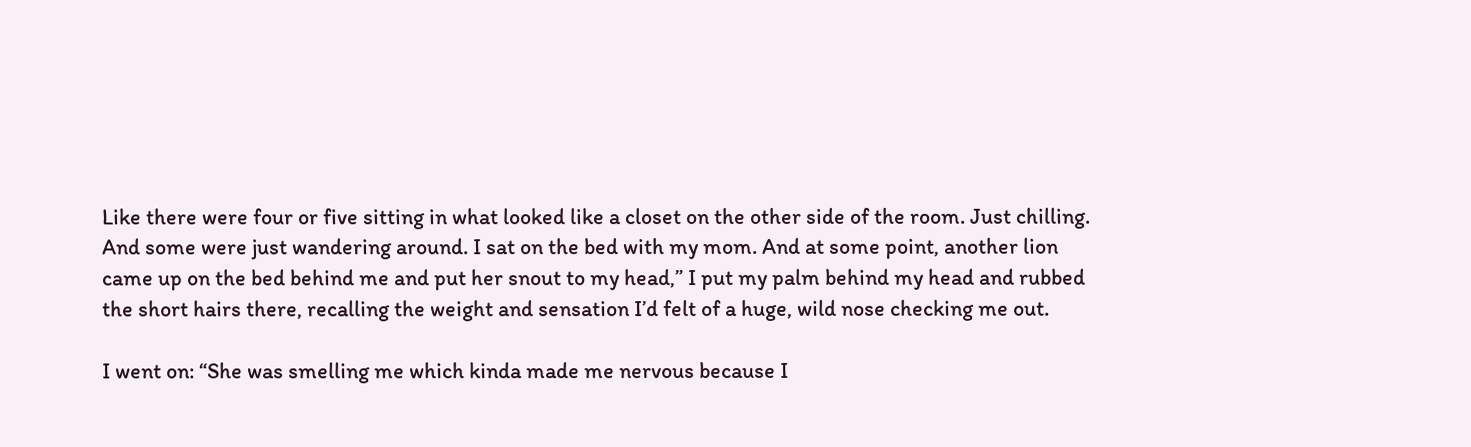Like there were four or five sitting in what looked like a closet on the other side of the room. Just chilling. And some were just wandering around. I sat on the bed with my mom. And at some point, another lion came up on the bed behind me and put her snout to my head,” I put my palm behind my head and rubbed the short hairs there, recalling the weight and sensation I’d felt of a huge, wild nose checking me out.

I went on: “She was smelling me which kinda made me nervous because I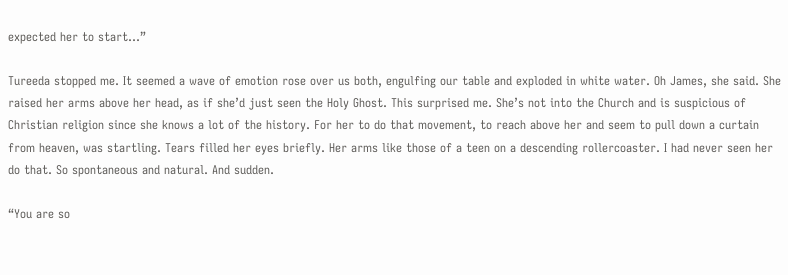expected her to start…”

Tureeda stopped me. It seemed a wave of emotion rose over us both, engulfing our table and exploded in white water. Oh James, she said. She raised her arms above her head, as if she’d just seen the Holy Ghost. This surprised me. She’s not into the Church and is suspicious of Christian religion since she knows a lot of the history. For her to do that movement, to reach above her and seem to pull down a curtain from heaven, was startling. Tears filled her eyes briefly. Her arms like those of a teen on a descending rollercoaster. I had never seen her do that. So spontaneous and natural. And sudden.

“You are so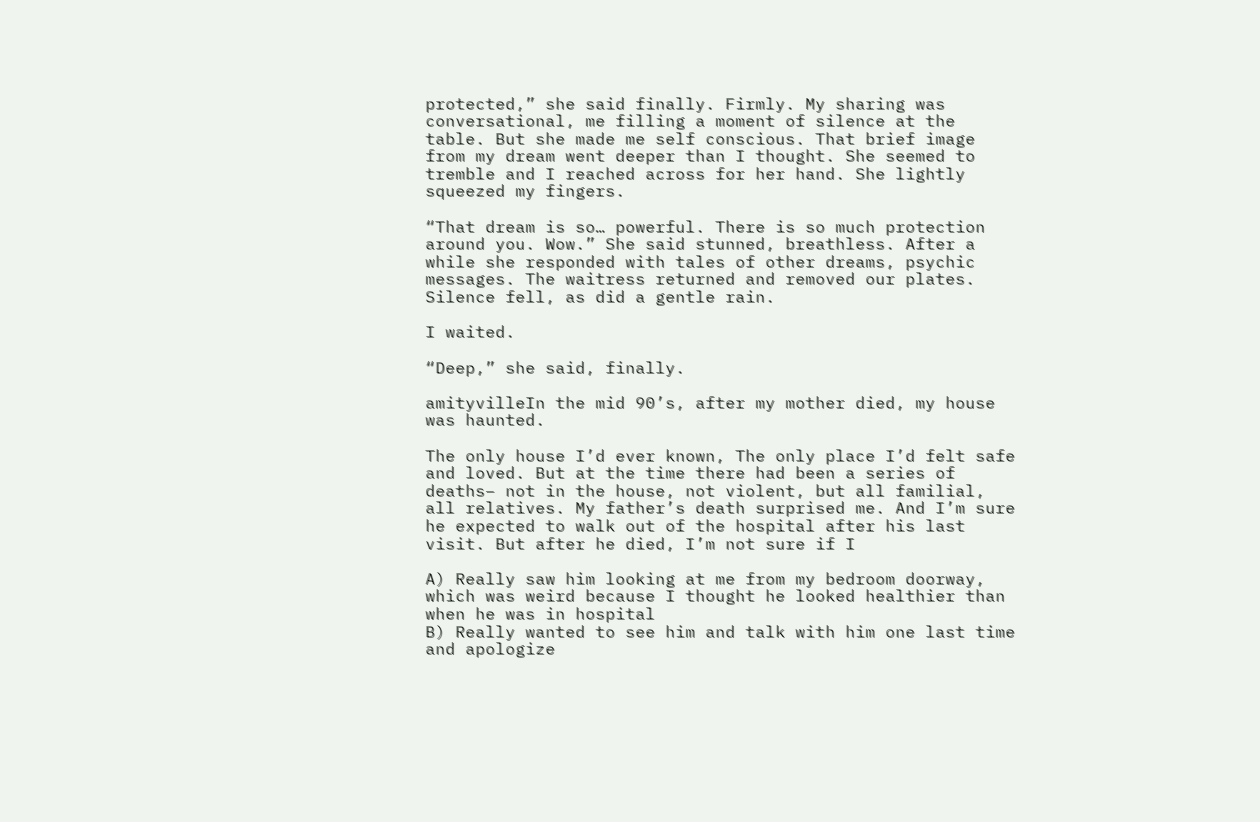protected,” she said finally. Firmly. My sharing was conversational, me filling a moment of silence at the table. But she made me self conscious. That brief image from my dream went deeper than I thought. She seemed to tremble and I reached across for her hand. She lightly squeezed my fingers.

“That dream is so… powerful. There is so much protection around you. Wow.” She said stunned, breathless. After a while she responded with tales of other dreams, psychic messages. The waitress returned and removed our plates. Silence fell, as did a gentle rain.

I waited.

“Deep,” she said, finally.

amityvilleIn the mid 90’s, after my mother died, my house was haunted.

The only house I’d ever known, The only place I’d felt safe and loved. But at the time there had been a series of deaths– not in the house, not violent, but all familial, all relatives. My father’s death surprised me. And I’m sure he expected to walk out of the hospital after his last visit. But after he died, I’m not sure if I

A) Really saw him looking at me from my bedroom doorway, which was weird because I thought he looked healthier than when he was in hospital
B) Really wanted to see him and talk with him one last time and apologize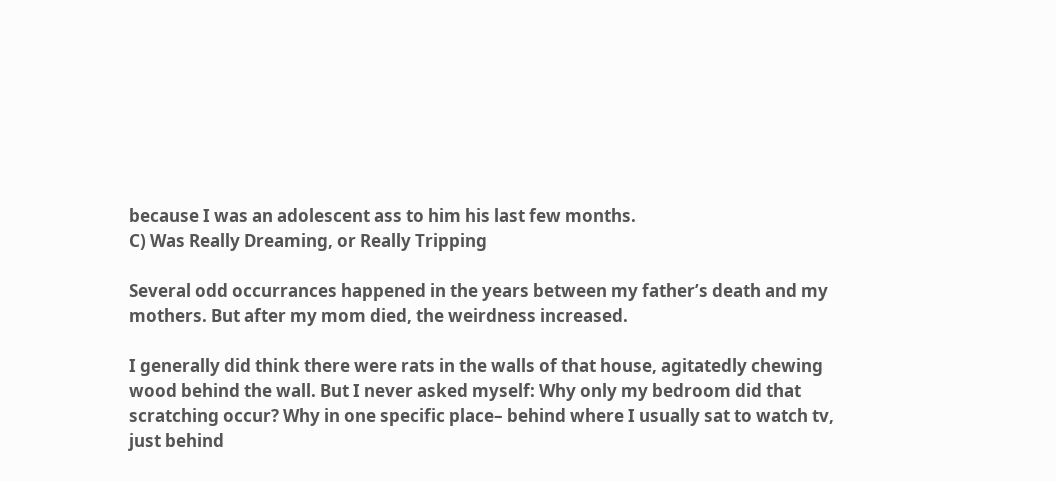because I was an adolescent ass to him his last few months.
C) Was Really Dreaming, or Really Tripping

Several odd occurrances happened in the years between my father’s death and my mothers. But after my mom died, the weirdness increased.

I generally did think there were rats in the walls of that house, agitatedly chewing wood behind the wall. But I never asked myself: Why only my bedroom did that scratching occur? Why in one specific place– behind where I usually sat to watch tv, just behind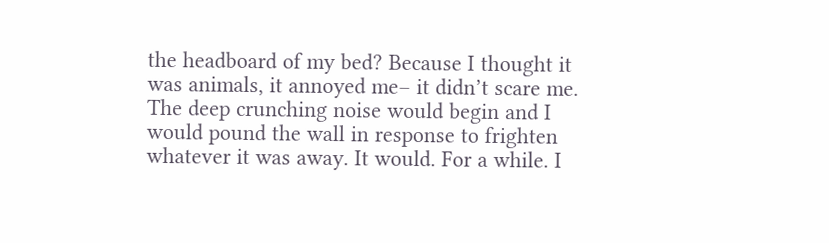the headboard of my bed? Because I thought it was animals, it annoyed me– it didn’t scare me. The deep crunching noise would begin and I would pound the wall in response to frighten whatever it was away. It would. For a while. I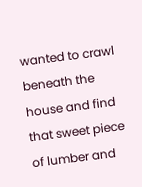wanted to crawl beneath the house and find that sweet piece of lumber and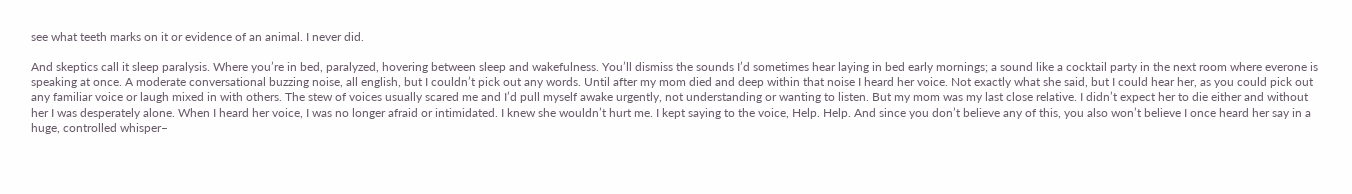see what teeth marks on it or evidence of an animal. I never did.

And skeptics call it sleep paralysis. Where you’re in bed, paralyzed, hovering between sleep and wakefulness. You’ll dismiss the sounds I’d sometimes hear laying in bed early mornings; a sound like a cocktail party in the next room where everone is speaking at once. A moderate conversational buzzing noise, all english, but I couldn’t pick out any words. Until after my mom died and deep within that noise I heard her voice. Not exactly what she said, but I could hear her, as you could pick out any familiar voice or laugh mixed in with others. The stew of voices usually scared me and I’d pull myself awake urgently, not understanding or wanting to listen. But my mom was my last close relative. I didn’t expect her to die either and without her I was desperately alone. When I heard her voice, I was no longer afraid or intimidated. I knew she wouldn’t hurt me. I kept saying to the voice, Help. Help. And since you don’t believe any of this, you also won’t believe I once heard her say in a huge, controlled whisper–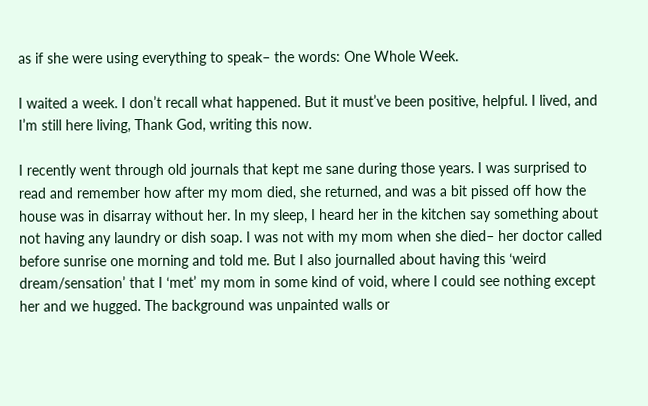as if she were using everything to speak– the words: One Whole Week.

I waited a week. I don’t recall what happened. But it must’ve been positive, helpful. I lived, and I’m still here living, Thank God, writing this now.

I recently went through old journals that kept me sane during those years. I was surprised to read and remember how after my mom died, she returned, and was a bit pissed off how the house was in disarray without her. In my sleep, I heard her in the kitchen say something about not having any laundry or dish soap. I was not with my mom when she died– her doctor called before sunrise one morning and told me. But I also journalled about having this ‘weird dream/sensation’ that I ‘met’ my mom in some kind of void, where I could see nothing except her and we hugged. The background was unpainted walls or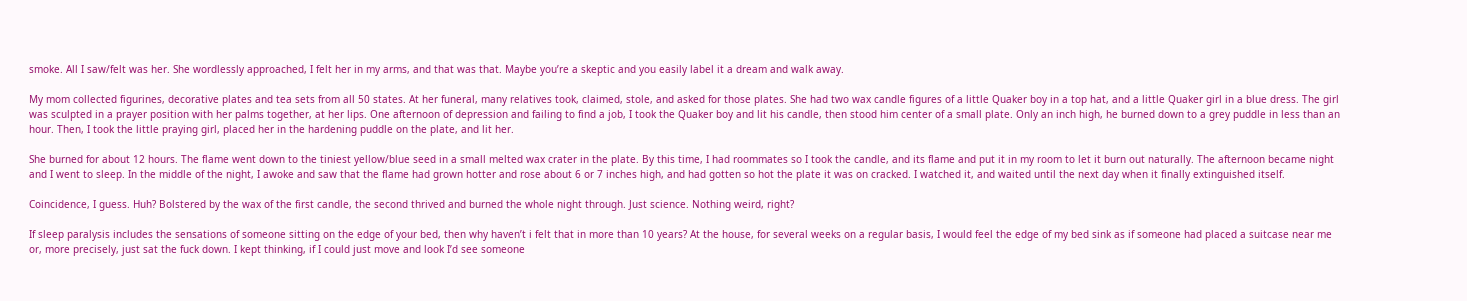smoke. All I saw/felt was her. She wordlessly approached, I felt her in my arms, and that was that. Maybe you’re a skeptic and you easily label it a dream and walk away.

My mom collected figurines, decorative plates and tea sets from all 50 states. At her funeral, many relatives took, claimed, stole, and asked for those plates. She had two wax candle figures of a little Quaker boy in a top hat, and a little Quaker girl in a blue dress. The girl was sculpted in a prayer position with her palms together, at her lips. One afternoon of depression and failing to find a job, I took the Quaker boy and lit his candle, then stood him center of a small plate. Only an inch high, he burned down to a grey puddle in less than an hour. Then, I took the little praying girl, placed her in the hardening puddle on the plate, and lit her.

She burned for about 12 hours. The flame went down to the tiniest yellow/blue seed in a small melted wax crater in the plate. By this time, I had roommates so I took the candle, and its flame and put it in my room to let it burn out naturally. The afternoon became night and I went to sleep. In the middle of the night, I awoke and saw that the flame had grown hotter and rose about 6 or 7 inches high, and had gotten so hot the plate it was on cracked. I watched it, and waited until the next day when it finally extinguished itself.

Coincidence, I guess. Huh? Bolstered by the wax of the first candle, the second thrived and burned the whole night through. Just science. Nothing weird, right?

If sleep paralysis includes the sensations of someone sitting on the edge of your bed, then why haven’t i felt that in more than 10 years? At the house, for several weeks on a regular basis, I would feel the edge of my bed sink as if someone had placed a suitcase near me or, more precisely, just sat the fuck down. I kept thinking, if I could just move and look I’d see someone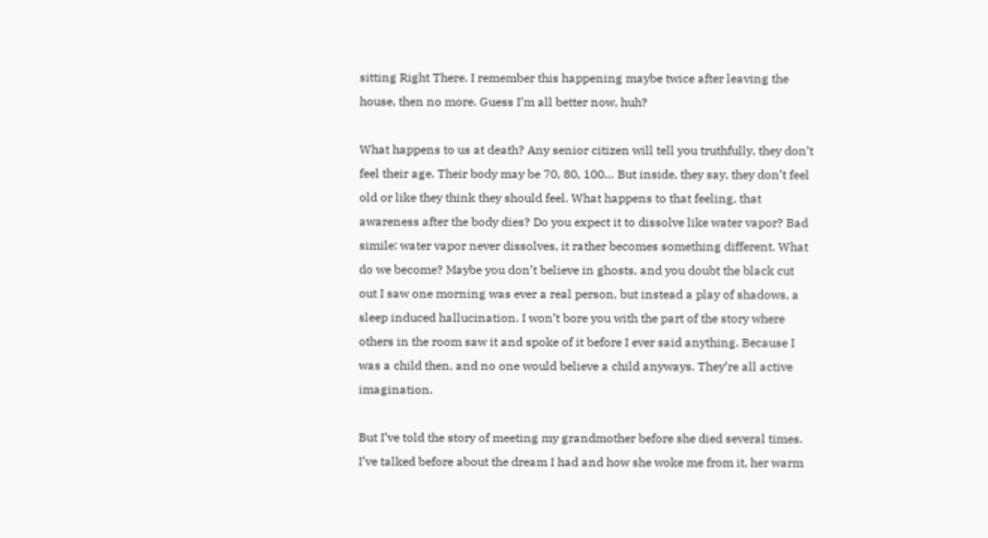sitting Right There. I remember this happening maybe twice after leaving the house, then no more. Guess I’m all better now, huh?

What happens to us at death? Any senior citizen will tell you truthfully, they don’t feel their age. Their body may be 70, 80, 100… But inside, they say, they don’t feel old or like they think they should feel. What happens to that feeling, that awareness after the body dies? Do you expect it to dissolve like water vapor? Bad simile: water vapor never dissolves, it rather becomes something different. What do we become? Maybe you don’t believe in ghosts, and you doubt the black cut out I saw one morning was ever a real person, but instead a play of shadows, a sleep induced hallucination. I won’t bore you with the part of the story where others in the room saw it and spoke of it before I ever said anything. Because I was a child then, and no one would believe a child anyways. They’re all active imagination.

But I’ve told the story of meeting my grandmother before she died several times. I’ve talked before about the dream I had and how she woke me from it, her warm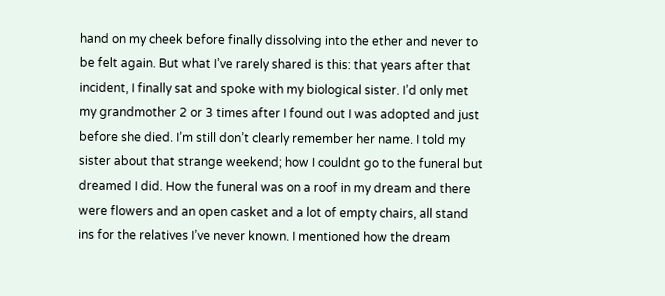hand on my cheek before finally dissolving into the ether and never to be felt again. But what I’ve rarely shared is this: that years after that incident, I finally sat and spoke with my biological sister. I’d only met my grandmother 2 or 3 times after I found out I was adopted and just before she died. I’m still don’t clearly remember her name. I told my sister about that strange weekend; how I couldnt go to the funeral but dreamed I did. How the funeral was on a roof in my dream and there were flowers and an open casket and a lot of empty chairs, all stand ins for the relatives I’ve never known. I mentioned how the dream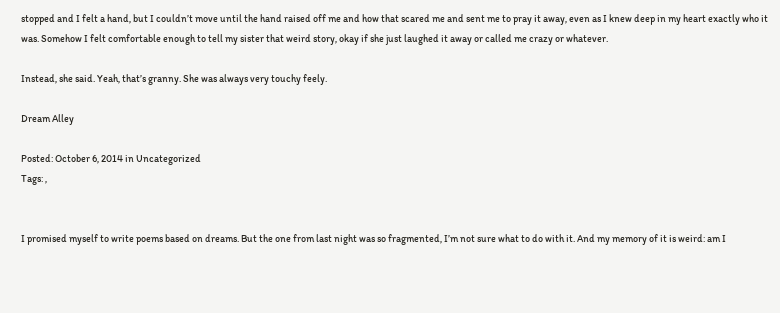stopped and I felt a hand, but I couldn’t move until the hand raised off me and how that scared me and sent me to pray it away, even as I knew deep in my heart exactly who it was. Somehow I felt comfortable enough to tell my sister that weird story, okay if she just laughed it away or called me crazy or whatever.

Instead, she said. Yeah, that’s granny. She was always very touchy feely.

Dream Alley

Posted: October 6, 2014 in Uncategorized
Tags: ,


I promised myself to write poems based on dreams. But the one from last night was so fragmented, I’m not sure what to do with it. And my memory of it is weird: am I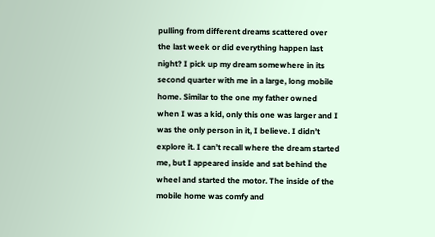pulling from different dreams scattered over the last week or did everything happen last night? I pick up my dream somewhere in its second quarter with me in a large, long mobile home. Similar to the one my father owned when I was a kid, only this one was larger and I was the only person in it, I believe. I didn’t explore it. I can’t recall where the dream started me, but I appeared inside and sat behind the wheel and started the motor. The inside of the mobile home was comfy and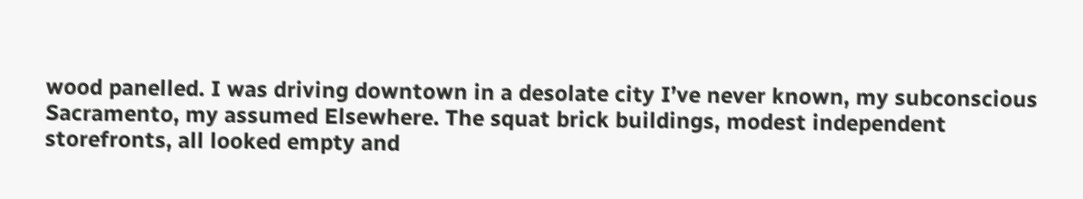wood panelled. I was driving downtown in a desolate city I’ve never known, my subconscious Sacramento, my assumed Elsewhere. The squat brick buildings, modest independent storefronts, all looked empty and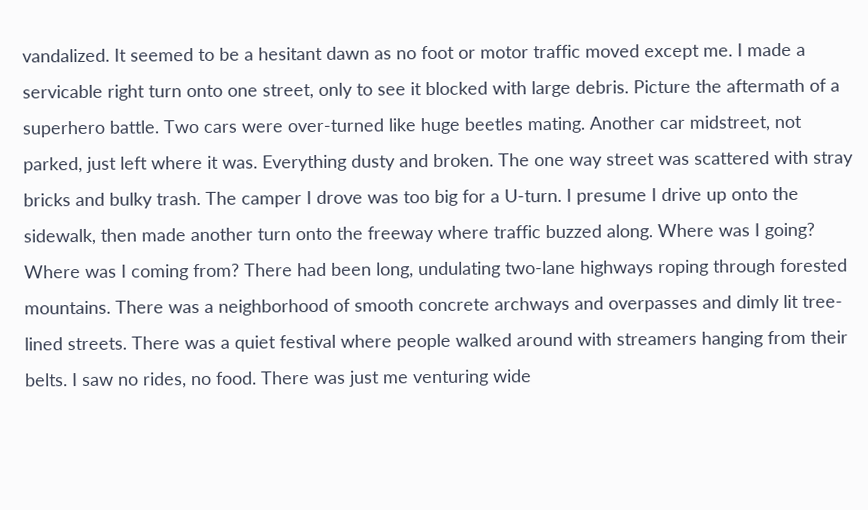vandalized. It seemed to be a hesitant dawn as no foot or motor traffic moved except me. I made a servicable right turn onto one street, only to see it blocked with large debris. Picture the aftermath of a superhero battle. Two cars were over-turned like huge beetles mating. Another car midstreet, not parked, just left where it was. Everything dusty and broken. The one way street was scattered with stray bricks and bulky trash. The camper I drove was too big for a U-turn. I presume I drive up onto the sidewalk, then made another turn onto the freeway where traffic buzzed along. Where was I going? Where was I coming from? There had been long, undulating two-lane highways roping through forested mountains. There was a neighborhood of smooth concrete archways and overpasses and dimly lit tree-lined streets. There was a quiet festival where people walked around with streamers hanging from their belts. I saw no rides, no food. There was just me venturing wide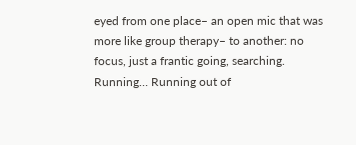eyed from one place– an open mic that was more like group therapy– to another: no focus, just a frantic going, searching. Running… Running out of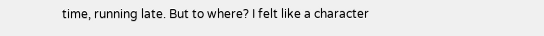time, running late. But to where? I felt like a character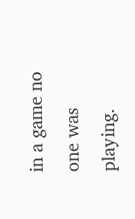in a game no one was playing.